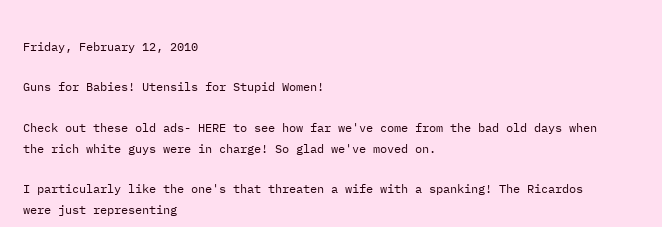Friday, February 12, 2010

Guns for Babies! Utensils for Stupid Women!

Check out these old ads- HERE to see how far we've come from the bad old days when the rich white guys were in charge! So glad we've moved on.

I particularly like the one's that threaten a wife with a spanking! The Ricardos were just representing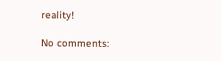reality!

No comments: